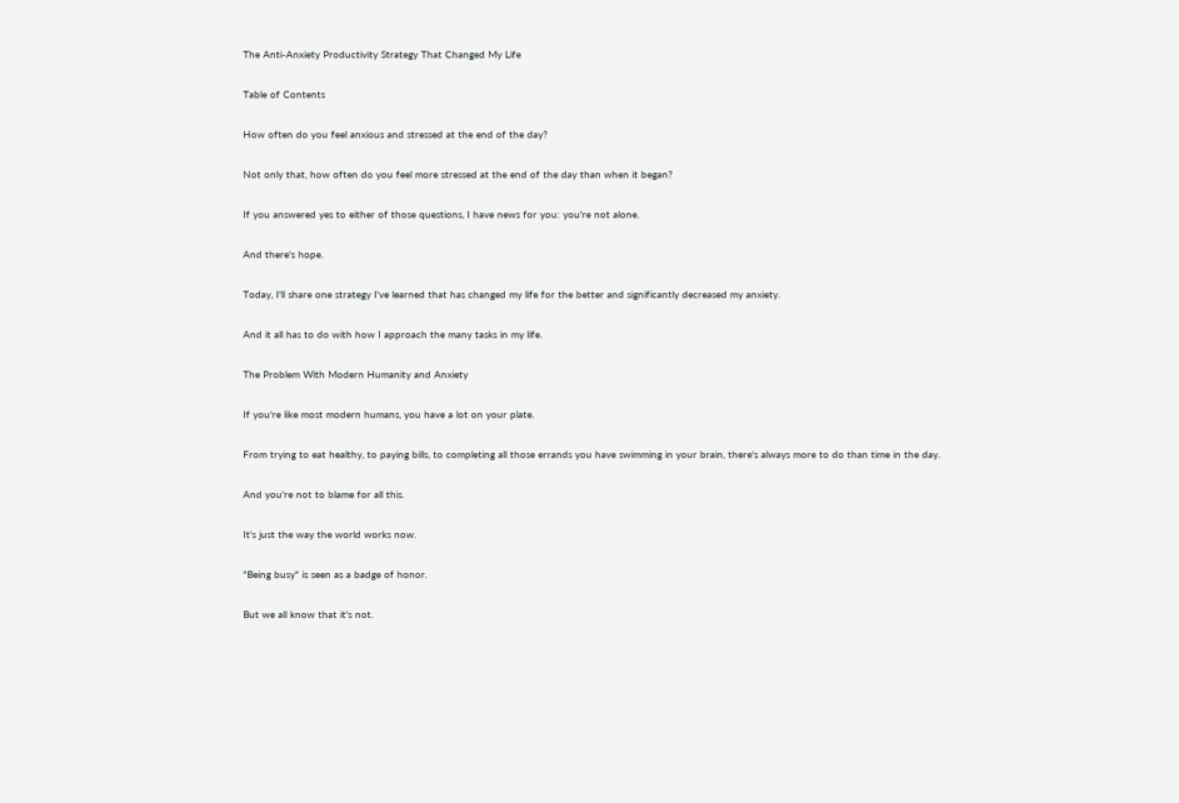The Anti-Anxiety Productivity Strategy That Changed My Life

Table of Contents

How often do you feel anxious and stressed at the end of the day?

Not only that, how often do you feel more stressed at the end of the day than when it began?

If you answered yes to either of those questions, I have news for you: you're not alone.

And there's hope.

Today, I'll share one strategy I've learned that has changed my life for the better and significantly decreased my anxiety.

And it all has to do with how I approach the many tasks in my life.

The Problem With Modern Humanity and Anxiety

If you're like most modern humans, you have a lot on your plate.

From trying to eat healthy, to paying bills, to completing all those errands you have swimming in your brain, there's always more to do than time in the day.

And you're not to blame for all this.

It's just the way the world works now.

"Being busy" is seen as a badge of honor.

But we all know that it's not.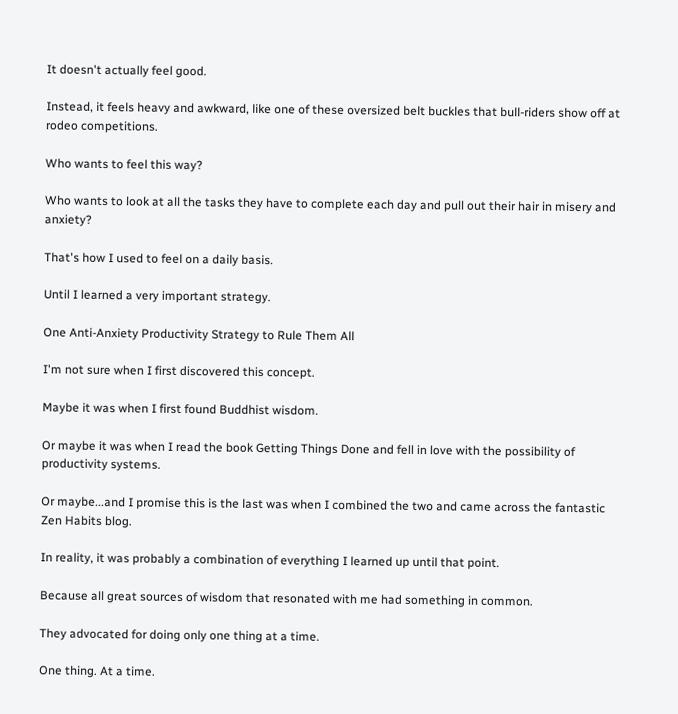It doesn't actually feel good.

Instead, it feels heavy and awkward, like one of these oversized belt buckles that bull-riders show off at rodeo competitions.

Who wants to feel this way?

Who wants to look at all the tasks they have to complete each day and pull out their hair in misery and anxiety?

That's how I used to feel on a daily basis.

Until I learned a very important strategy.

One Anti-Anxiety Productivity Strategy to Rule Them All

I'm not sure when I first discovered this concept.

Maybe it was when I first found Buddhist wisdom.

Or maybe it was when I read the book Getting Things Done and fell in love with the possibility of productivity systems.

Or maybe...and I promise this is the last was when I combined the two and came across the fantastic Zen Habits blog.

In reality, it was probably a combination of everything I learned up until that point.

Because all great sources of wisdom that resonated with me had something in common.

They advocated for doing only one thing at a time.

One thing. At a time.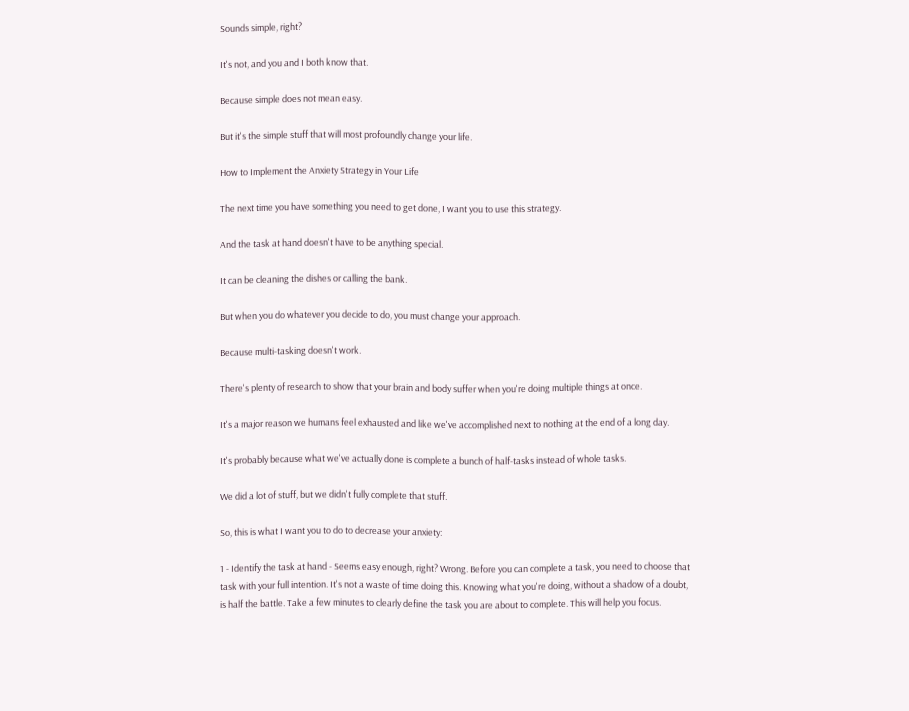Sounds simple, right?

It's not, and you and I both know that.

Because simple does not mean easy.

But it's the simple stuff that will most profoundly change your life.

How to Implement the Anxiety Strategy in Your Life

The next time you have something you need to get done, I want you to use this strategy.

And the task at hand doesn't have to be anything special.

It can be cleaning the dishes or calling the bank.

But when you do whatever you decide to do, you must change your approach.

Because multi-tasking doesn't work.

There's plenty of research to show that your brain and body suffer when you're doing multiple things at once.

It's a major reason we humans feel exhausted and like we've accomplished next to nothing at the end of a long day.

It's probably because what we've actually done is complete a bunch of half-tasks instead of whole tasks.

We did a lot of stuff, but we didn't fully complete that stuff.

So, this is what I want you to do to decrease your anxiety:

1 - Identify the task at hand - Seems easy enough, right? Wrong. Before you can complete a task, you need to choose that task with your full intention. It's not a waste of time doing this. Knowing what you're doing, without a shadow of a doubt, is half the battle. Take a few minutes to clearly define the task you are about to complete. This will help you focus.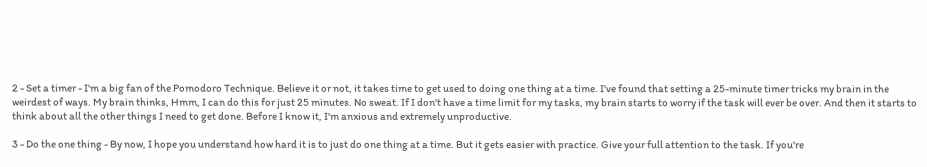2 - Set a timer - I'm a big fan of the Pomodoro Technique. Believe it or not, it takes time to get used to doing one thing at a time. I've found that setting a 25-minute timer tricks my brain in the weirdest of ways. My brain thinks, Hmm, I can do this for just 25 minutes. No sweat. If I don't have a time limit for my tasks, my brain starts to worry if the task will ever be over. And then it starts to think about all the other things I need to get done. Before I know it, I'm anxious and extremely unproductive.

3 - Do the one thing - By now, I hope you understand how hard it is to just do one thing at a time. But it gets easier with practice. Give your full attention to the task. If you're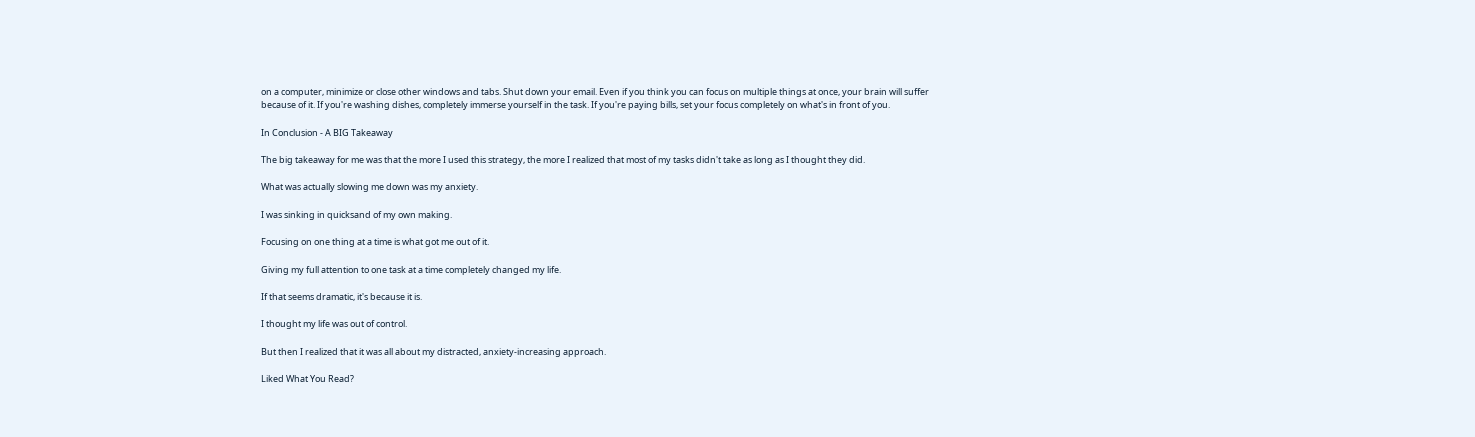on a computer, minimize or close other windows and tabs. Shut down your email. Even if you think you can focus on multiple things at once, your brain will suffer because of it. If you're washing dishes, completely immerse yourself in the task. If you're paying bills, set your focus completely on what's in front of you.

In Conclusion - A BIG Takeaway

The big takeaway for me was that the more I used this strategy, the more I realized that most of my tasks didn't take as long as I thought they did.

What was actually slowing me down was my anxiety.

I was sinking in quicksand of my own making.

Focusing on one thing at a time is what got me out of it.

Giving my full attention to one task at a time completely changed my life.

If that seems dramatic, it's because it is.

I thought my life was out of control.

But then I realized that it was all about my distracted, anxiety-increasing approach.

Liked What You Read?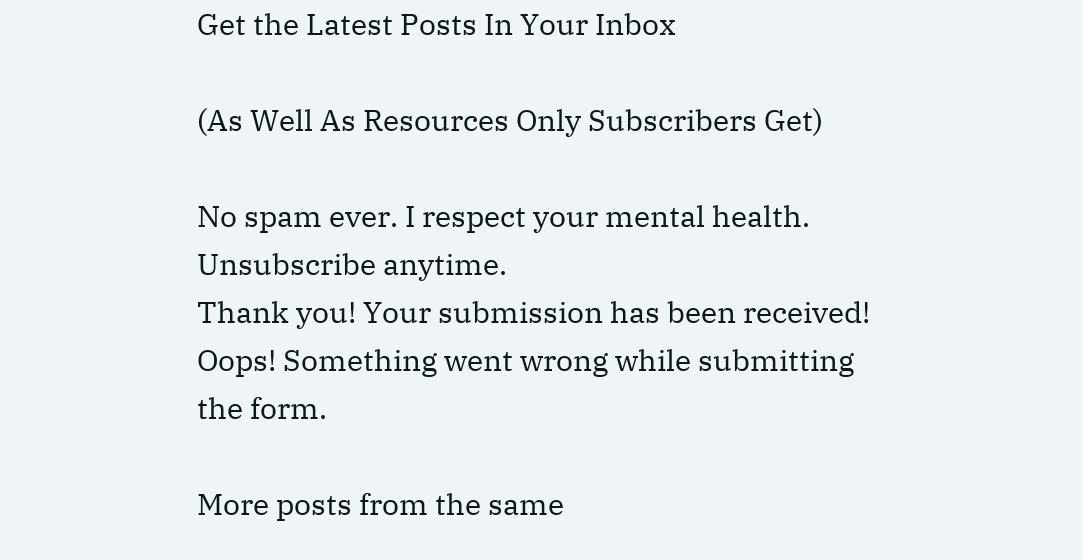Get the Latest Posts In Your Inbox

(As Well As Resources Only Subscribers Get)

No spam ever. I respect your mental health. Unsubscribe anytime.
Thank you! Your submission has been received!
Oops! Something went wrong while submitting the form.

More posts from the same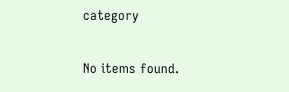category

No items found.